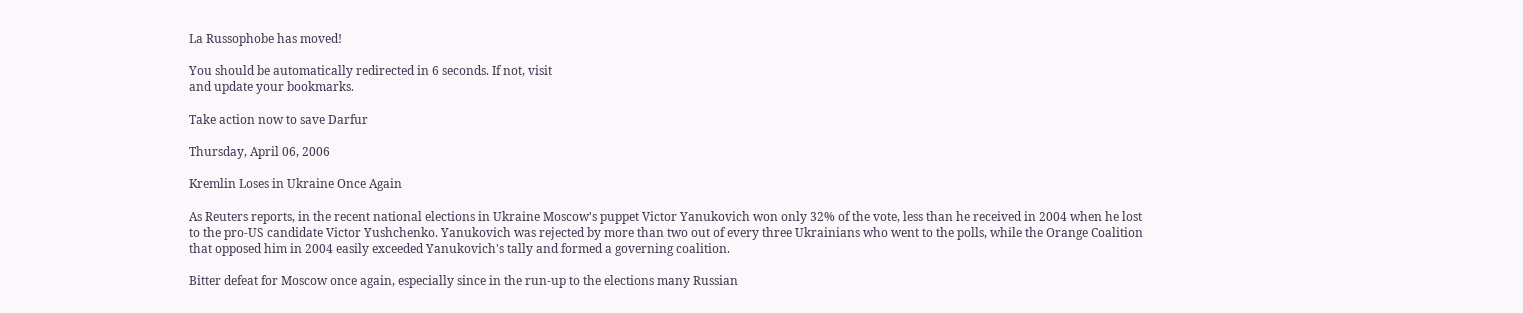La Russophobe has moved!

You should be automatically redirected in 6 seconds. If not, visit
and update your bookmarks.

Take action now to save Darfur

Thursday, April 06, 2006

Kremlin Loses in Ukraine Once Again

As Reuters reports, in the recent national elections in Ukraine Moscow's puppet Victor Yanukovich won only 32% of the vote, less than he received in 2004 when he lost to the pro-US candidate Victor Yushchenko. Yanukovich was rejected by more than two out of every three Ukrainians who went to the polls, while the Orange Coalition that opposed him in 2004 easily exceeded Yanukovich's tally and formed a governing coalition.

Bitter defeat for Moscow once again, especially since in the run-up to the elections many Russian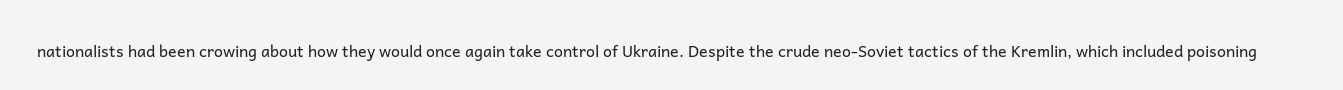nationalists had been crowing about how they would once again take control of Ukraine. Despite the crude neo-Soviet tactics of the Kremlin, which included poisoning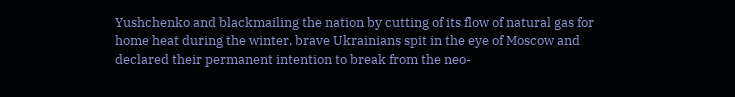Yushchenko and blackmailing the nation by cutting of its flow of natural gas for home heat during the winter, brave Ukrainians spit in the eye of Moscow and declared their permanent intention to break from the neo-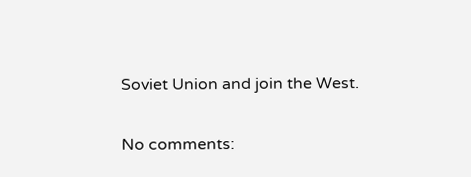Soviet Union and join the West.

No comments: